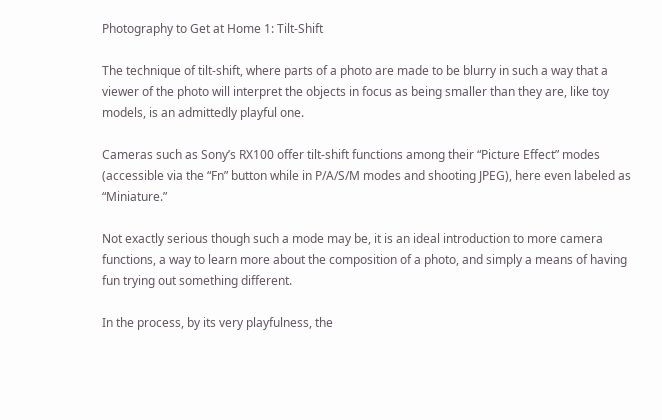Photography to Get at Home 1: Tilt-Shift

The technique of tilt-shift, where parts of a photo are made to be blurry in such a way that a viewer of the photo will interpret the objects in focus as being smaller than they are, like toy models, is an admittedly playful one.

Cameras such as Sony’s RX100 offer tilt-shift functions among their “Picture Effect” modes (accessible via the “Fn” button while in P/A/S/M modes and shooting JPEG), here even labeled as “Miniature.”

Not exactly serious though such a mode may be, it is an ideal introduction to more camera functions, a way to learn more about the composition of a photo, and simply a means of having fun trying out something different.

In the process, by its very playfulness, the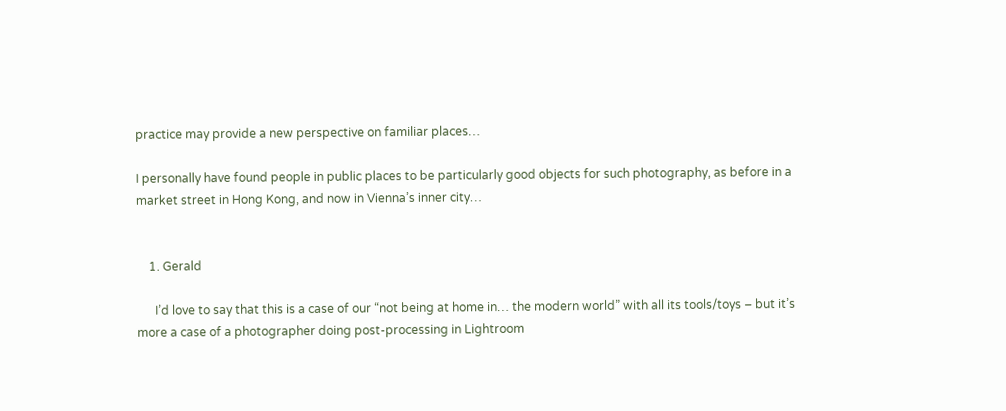practice may provide a new perspective on familiar places…

I personally have found people in public places to be particularly good objects for such photography, as before in a market street in Hong Kong, and now in Vienna’s inner city…


    1. Gerald

      I’d love to say that this is a case of our “not being at home in… the modern world” with all its tools/toys – but it’s more a case of a photographer doing post-processing in Lightroom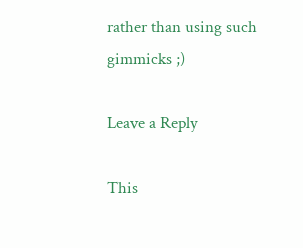rather than using such gimmicks ;)

Leave a Reply

This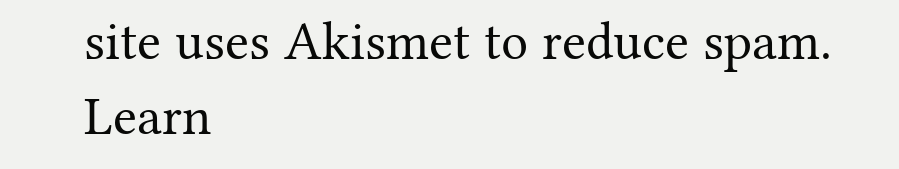site uses Akismet to reduce spam. Learn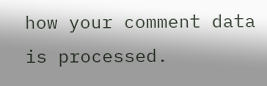how your comment data is processed.